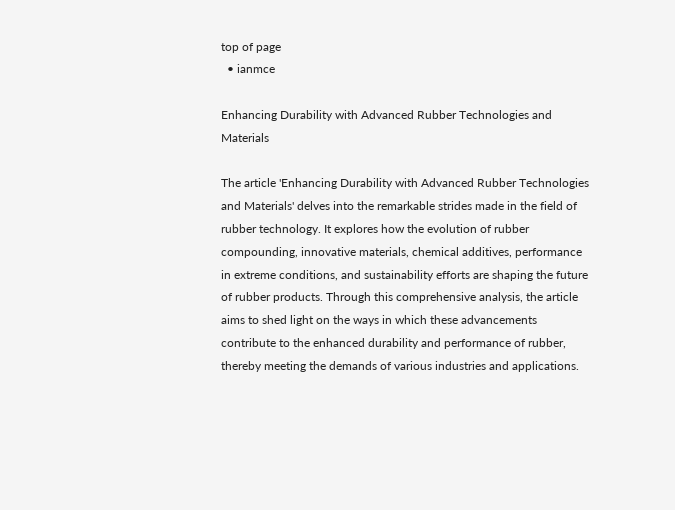top of page
  • ianmce

Enhancing Durability with Advanced Rubber Technologies and Materials

The article 'Enhancing Durability with Advanced Rubber Technologies and Materials' delves into the remarkable strides made in the field of rubber technology. It explores how the evolution of rubber compounding, innovative materials, chemical additives, performance in extreme conditions, and sustainability efforts are shaping the future of rubber products. Through this comprehensive analysis, the article aims to shed light on the ways in which these advancements contribute to the enhanced durability and performance of rubber, thereby meeting the demands of various industries and applications.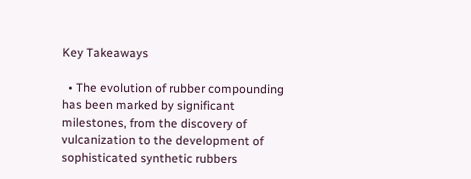Key Takeaways

  • The evolution of rubber compounding has been marked by significant milestones, from the discovery of vulcanization to the development of sophisticated synthetic rubbers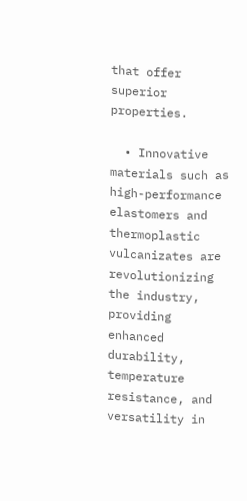that offer superior properties.

  • Innovative materials such as high-performance elastomers and thermoplastic vulcanizates are revolutionizing the industry, providing enhanced durability, temperature resistance, and versatility in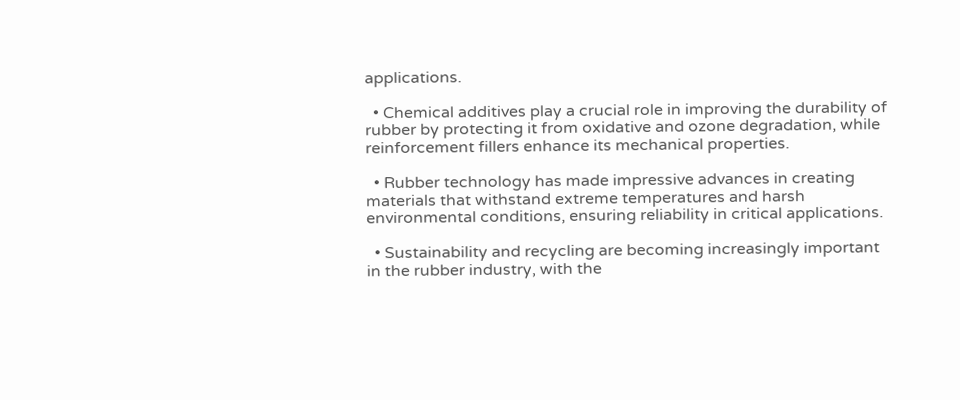applications.

  • Chemical additives play a crucial role in improving the durability of rubber by protecting it from oxidative and ozone degradation, while reinforcement fillers enhance its mechanical properties.

  • Rubber technology has made impressive advances in creating materials that withstand extreme temperatures and harsh environmental conditions, ensuring reliability in critical applications.

  • Sustainability and recycling are becoming increasingly important in the rubber industry, with the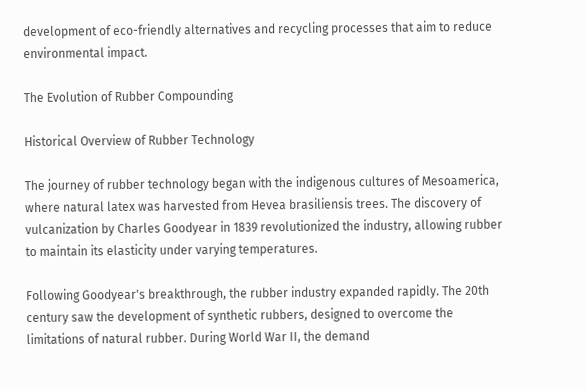development of eco-friendly alternatives and recycling processes that aim to reduce environmental impact.

The Evolution of Rubber Compounding

Historical Overview of Rubber Technology

The journey of rubber technology began with the indigenous cultures of Mesoamerica, where natural latex was harvested from Hevea brasiliensis trees. The discovery of vulcanization by Charles Goodyear in 1839 revolutionized the industry, allowing rubber to maintain its elasticity under varying temperatures.

Following Goodyear's breakthrough, the rubber industry expanded rapidly. The 20th century saw the development of synthetic rubbers, designed to overcome the limitations of natural rubber. During World War II, the demand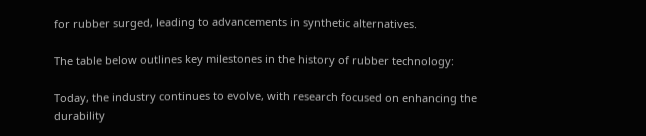for rubber surged, leading to advancements in synthetic alternatives.

The table below outlines key milestones in the history of rubber technology:

Today, the industry continues to evolve, with research focused on enhancing the durability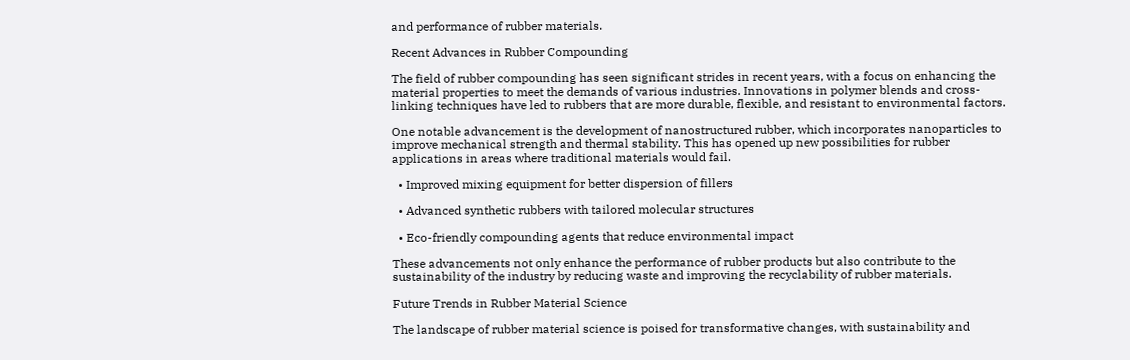and performance of rubber materials.

Recent Advances in Rubber Compounding

The field of rubber compounding has seen significant strides in recent years, with a focus on enhancing the material properties to meet the demands of various industries. Innovations in polymer blends and cross-linking techniques have led to rubbers that are more durable, flexible, and resistant to environmental factors.

One notable advancement is the development of nanostructured rubber, which incorporates nanoparticles to improve mechanical strength and thermal stability. This has opened up new possibilities for rubber applications in areas where traditional materials would fail.

  • Improved mixing equipment for better dispersion of fillers

  • Advanced synthetic rubbers with tailored molecular structures

  • Eco-friendly compounding agents that reduce environmental impact

These advancements not only enhance the performance of rubber products but also contribute to the sustainability of the industry by reducing waste and improving the recyclability of rubber materials.

Future Trends in Rubber Material Science

The landscape of rubber material science is poised for transformative changes, with sustainability and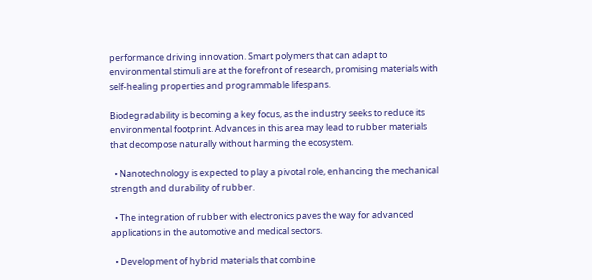performance driving innovation. Smart polymers that can adapt to environmental stimuli are at the forefront of research, promising materials with self-healing properties and programmable lifespans.

Biodegradability is becoming a key focus, as the industry seeks to reduce its environmental footprint. Advances in this area may lead to rubber materials that decompose naturally without harming the ecosystem.

  • Nanotechnology is expected to play a pivotal role, enhancing the mechanical strength and durability of rubber.

  • The integration of rubber with electronics paves the way for advanced applications in the automotive and medical sectors.

  • Development of hybrid materials that combine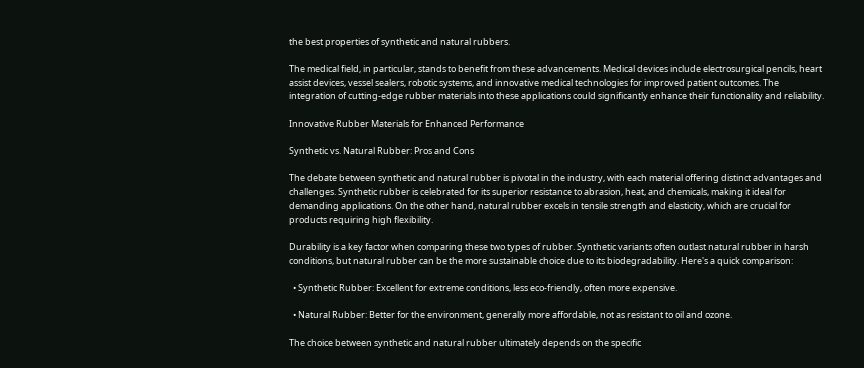the best properties of synthetic and natural rubbers.

The medical field, in particular, stands to benefit from these advancements. Medical devices include electrosurgical pencils, heart assist devices, vessel sealers, robotic systems, and innovative medical technologies for improved patient outcomes. The integration of cutting-edge rubber materials into these applications could significantly enhance their functionality and reliability.

Innovative Rubber Materials for Enhanced Performance

Synthetic vs. Natural Rubber: Pros and Cons

The debate between synthetic and natural rubber is pivotal in the industry, with each material offering distinct advantages and challenges. Synthetic rubber is celebrated for its superior resistance to abrasion, heat, and chemicals, making it ideal for demanding applications. On the other hand, natural rubber excels in tensile strength and elasticity, which are crucial for products requiring high flexibility.

Durability is a key factor when comparing these two types of rubber. Synthetic variants often outlast natural rubber in harsh conditions, but natural rubber can be the more sustainable choice due to its biodegradability. Here's a quick comparison:

  • Synthetic Rubber: Excellent for extreme conditions, less eco-friendly, often more expensive.

  • Natural Rubber: Better for the environment, generally more affordable, not as resistant to oil and ozone.

The choice between synthetic and natural rubber ultimately depends on the specific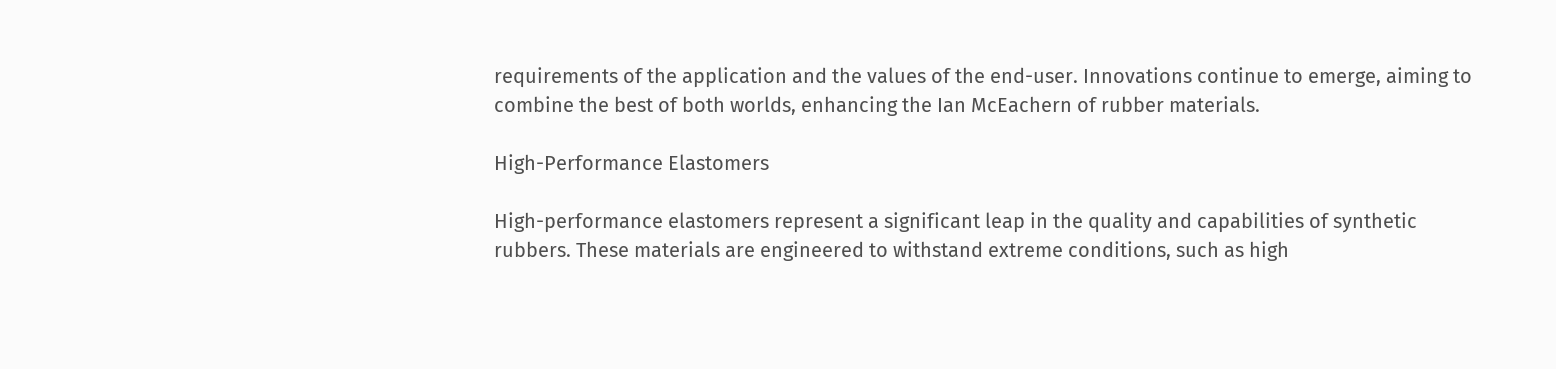requirements of the application and the values of the end-user. Innovations continue to emerge, aiming to combine the best of both worlds, enhancing the Ian McEachern of rubber materials.

High-Performance Elastomers

High-performance elastomers represent a significant leap in the quality and capabilities of synthetic rubbers. These materials are engineered to withstand extreme conditions, such as high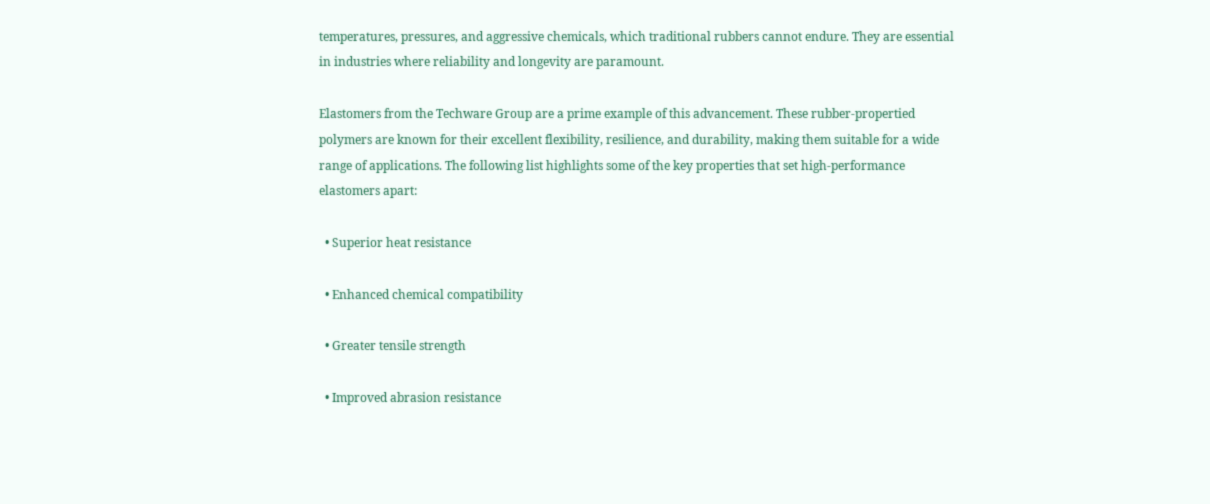temperatures, pressures, and aggressive chemicals, which traditional rubbers cannot endure. They are essential in industries where reliability and longevity are paramount.

Elastomers from the Techware Group are a prime example of this advancement. These rubber-propertied polymers are known for their excellent flexibility, resilience, and durability, making them suitable for a wide range of applications. The following list highlights some of the key properties that set high-performance elastomers apart:

  • Superior heat resistance

  • Enhanced chemical compatibility

  • Greater tensile strength

  • Improved abrasion resistance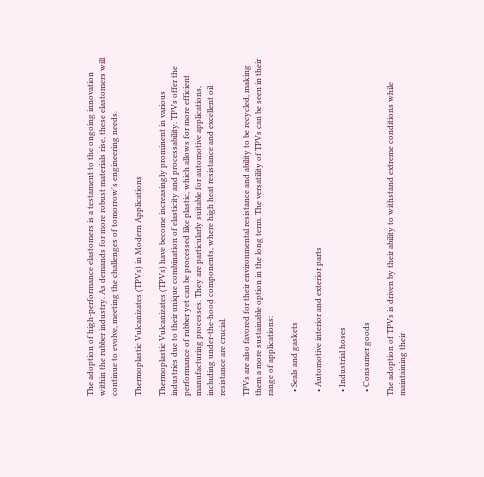The adoption of high-performance elastomers is a testament to the ongoing innovation within the rubber industry. As demands for more robust materials rise, these elastomers will continue to evolve, meeting the challenges of tomorrow's engineering needs.

Thermoplastic Vulcanizates (TPVs) in Modern Applications

Thermoplastic Vulcanizates (TPVs) have become increasingly prominent in various industries due to their unique combination of elasticity and processability. TPVs offer the performance of rubber yet can be processed like plastic, which allows for more efficient manufacturing processes. They are particularly suitable for automotive applications, including under-the-hood components, where high heat resistance and excellent oil resistance are crucial.

TPVs are also favored for their environmental resistance and ability to be recycled, making them a more sustainable option in the long term. The versatility of TPVs can be seen in their range of applications:

  • Seals and gaskets

  • Automotive interior and exterior parts

  • Industrial hoses

  • Consumer goods

The adoption of TPVs is driven by their ability to withstand extreme conditions while maintaining their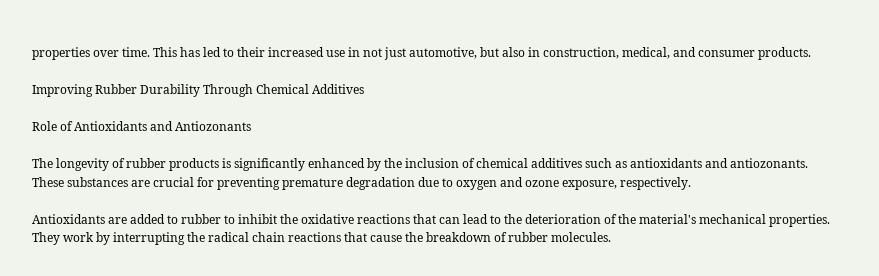properties over time. This has led to their increased use in not just automotive, but also in construction, medical, and consumer products.

Improving Rubber Durability Through Chemical Additives

Role of Antioxidants and Antiozonants

The longevity of rubber products is significantly enhanced by the inclusion of chemical additives such as antioxidants and antiozonants. These substances are crucial for preventing premature degradation due to oxygen and ozone exposure, respectively.

Antioxidants are added to rubber to inhibit the oxidative reactions that can lead to the deterioration of the material's mechanical properties. They work by interrupting the radical chain reactions that cause the breakdown of rubber molecules.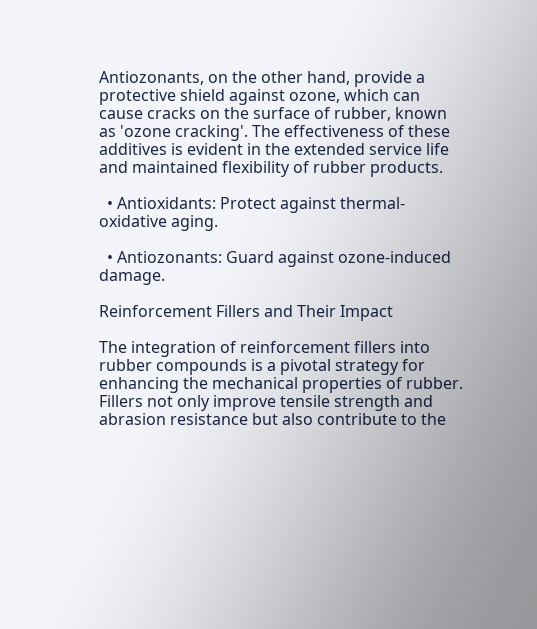Antiozonants, on the other hand, provide a protective shield against ozone, which can cause cracks on the surface of rubber, known as 'ozone cracking'. The effectiveness of these additives is evident in the extended service life and maintained flexibility of rubber products.

  • Antioxidants: Protect against thermal-oxidative aging.

  • Antiozonants: Guard against ozone-induced damage.

Reinforcement Fillers and Their Impact

The integration of reinforcement fillers into rubber compounds is a pivotal strategy for enhancing the mechanical properties of rubber. Fillers not only improve tensile strength and abrasion resistance but also contribute to the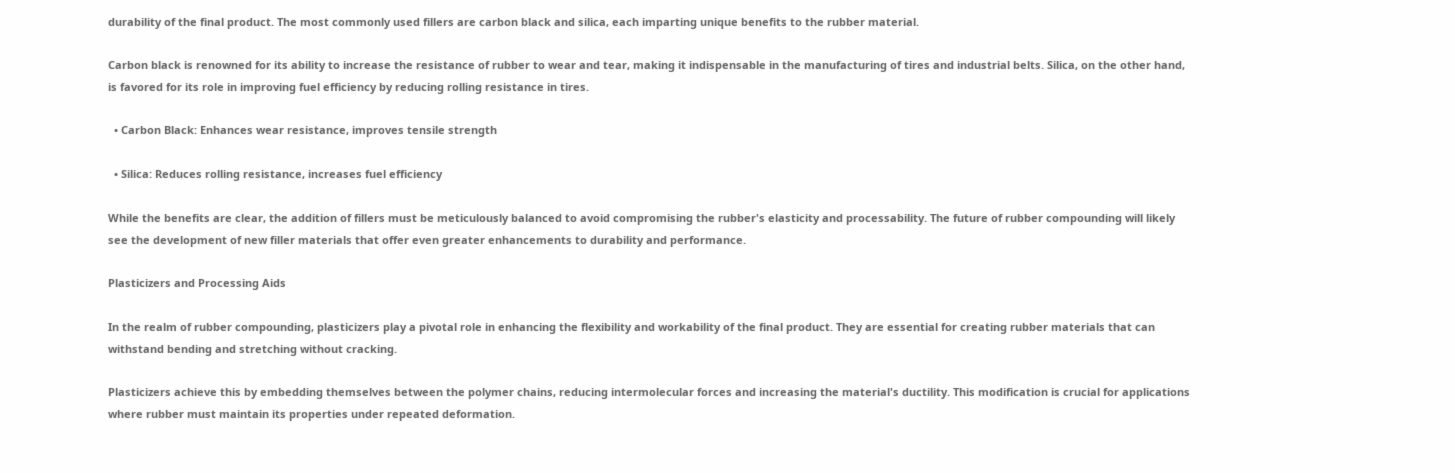durability of the final product. The most commonly used fillers are carbon black and silica, each imparting unique benefits to the rubber material.

Carbon black is renowned for its ability to increase the resistance of rubber to wear and tear, making it indispensable in the manufacturing of tires and industrial belts. Silica, on the other hand, is favored for its role in improving fuel efficiency by reducing rolling resistance in tires.

  • Carbon Black: Enhances wear resistance, improves tensile strength

  • Silica: Reduces rolling resistance, increases fuel efficiency

While the benefits are clear, the addition of fillers must be meticulously balanced to avoid compromising the rubber's elasticity and processability. The future of rubber compounding will likely see the development of new filler materials that offer even greater enhancements to durability and performance.

Plasticizers and Processing Aids

In the realm of rubber compounding, plasticizers play a pivotal role in enhancing the flexibility and workability of the final product. They are essential for creating rubber materials that can withstand bending and stretching without cracking.

Plasticizers achieve this by embedding themselves between the polymer chains, reducing intermolecular forces and increasing the material's ductility. This modification is crucial for applications where rubber must maintain its properties under repeated deformation.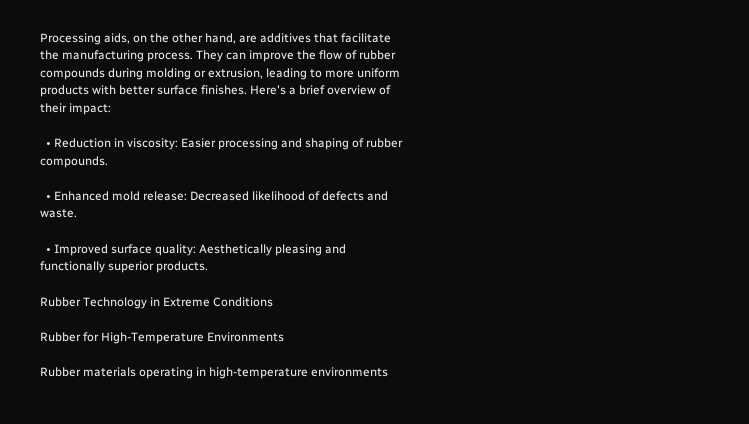Processing aids, on the other hand, are additives that facilitate the manufacturing process. They can improve the flow of rubber compounds during molding or extrusion, leading to more uniform products with better surface finishes. Here's a brief overview of their impact:

  • Reduction in viscosity: Easier processing and shaping of rubber compounds.

  • Enhanced mold release: Decreased likelihood of defects and waste.

  • Improved surface quality: Aesthetically pleasing and functionally superior products.

Rubber Technology in Extreme Conditions

Rubber for High-Temperature Environments

Rubber materials operating in high-temperature environments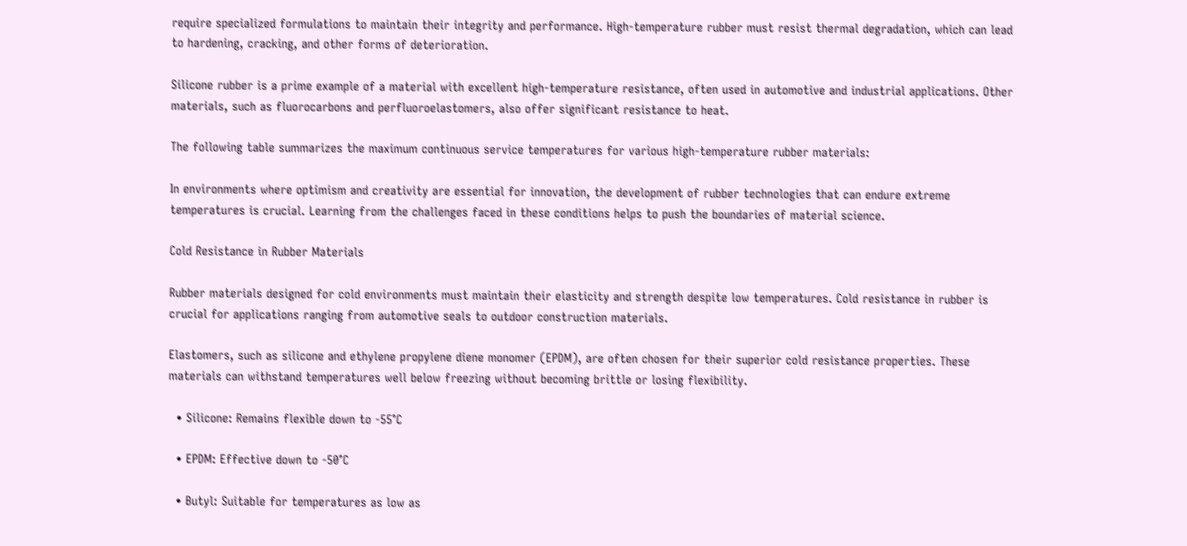require specialized formulations to maintain their integrity and performance. High-temperature rubber must resist thermal degradation, which can lead to hardening, cracking, and other forms of deterioration.

Silicone rubber is a prime example of a material with excellent high-temperature resistance, often used in automotive and industrial applications. Other materials, such as fluorocarbons and perfluoroelastomers, also offer significant resistance to heat.

The following table summarizes the maximum continuous service temperatures for various high-temperature rubber materials:

In environments where optimism and creativity are essential for innovation, the development of rubber technologies that can endure extreme temperatures is crucial. Learning from the challenges faced in these conditions helps to push the boundaries of material science.

Cold Resistance in Rubber Materials

Rubber materials designed for cold environments must maintain their elasticity and strength despite low temperatures. Cold resistance in rubber is crucial for applications ranging from automotive seals to outdoor construction materials.

Elastomers, such as silicone and ethylene propylene diene monomer (EPDM), are often chosen for their superior cold resistance properties. These materials can withstand temperatures well below freezing without becoming brittle or losing flexibility.

  • Silicone: Remains flexible down to -55°C

  • EPDM: Effective down to -50°C

  • Butyl: Suitable for temperatures as low as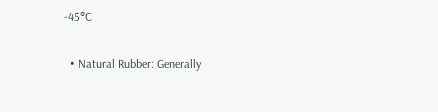-45°C

  • Natural Rubber: Generally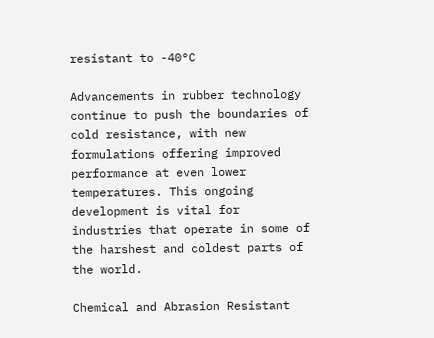resistant to -40°C

Advancements in rubber technology continue to push the boundaries of cold resistance, with new formulations offering improved performance at even lower temperatures. This ongoing development is vital for industries that operate in some of the harshest and coldest parts of the world.

Chemical and Abrasion Resistant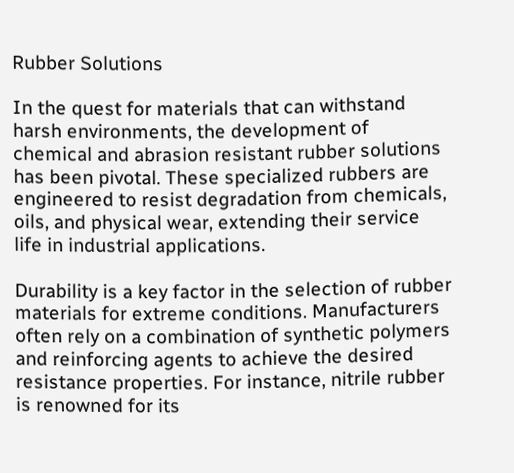Rubber Solutions

In the quest for materials that can withstand harsh environments, the development of chemical and abrasion resistant rubber solutions has been pivotal. These specialized rubbers are engineered to resist degradation from chemicals, oils, and physical wear, extending their service life in industrial applications.

Durability is a key factor in the selection of rubber materials for extreme conditions. Manufacturers often rely on a combination of synthetic polymers and reinforcing agents to achieve the desired resistance properties. For instance, nitrile rubber is renowned for its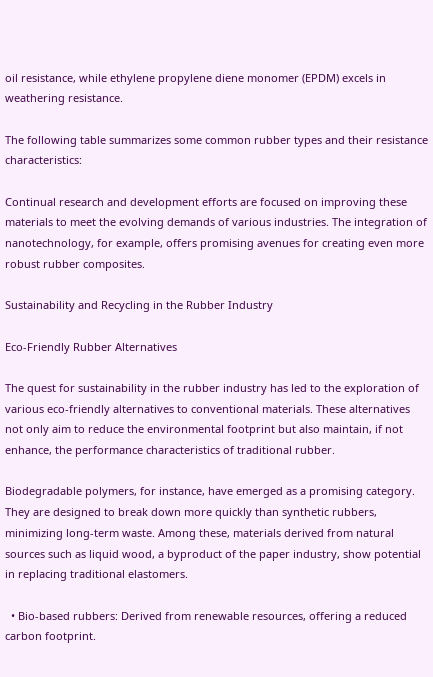oil resistance, while ethylene propylene diene monomer (EPDM) excels in weathering resistance.

The following table summarizes some common rubber types and their resistance characteristics:

Continual research and development efforts are focused on improving these materials to meet the evolving demands of various industries. The integration of nanotechnology, for example, offers promising avenues for creating even more robust rubber composites.

Sustainability and Recycling in the Rubber Industry

Eco-Friendly Rubber Alternatives

The quest for sustainability in the rubber industry has led to the exploration of various eco-friendly alternatives to conventional materials. These alternatives not only aim to reduce the environmental footprint but also maintain, if not enhance, the performance characteristics of traditional rubber.

Biodegradable polymers, for instance, have emerged as a promising category. They are designed to break down more quickly than synthetic rubbers, minimizing long-term waste. Among these, materials derived from natural sources such as liquid wood, a byproduct of the paper industry, show potential in replacing traditional elastomers.

  • Bio-based rubbers: Derived from renewable resources, offering a reduced carbon footprint.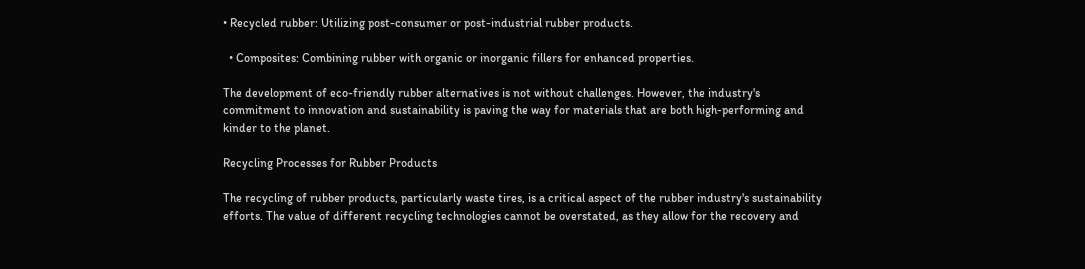• Recycled rubber: Utilizing post-consumer or post-industrial rubber products.

  • Composites: Combining rubber with organic or inorganic fillers for enhanced properties.

The development of eco-friendly rubber alternatives is not without challenges. However, the industry's commitment to innovation and sustainability is paving the way for materials that are both high-performing and kinder to the planet.

Recycling Processes for Rubber Products

The recycling of rubber products, particularly waste tires, is a critical aspect of the rubber industry's sustainability efforts. The value of different recycling technologies cannot be overstated, as they allow for the recovery and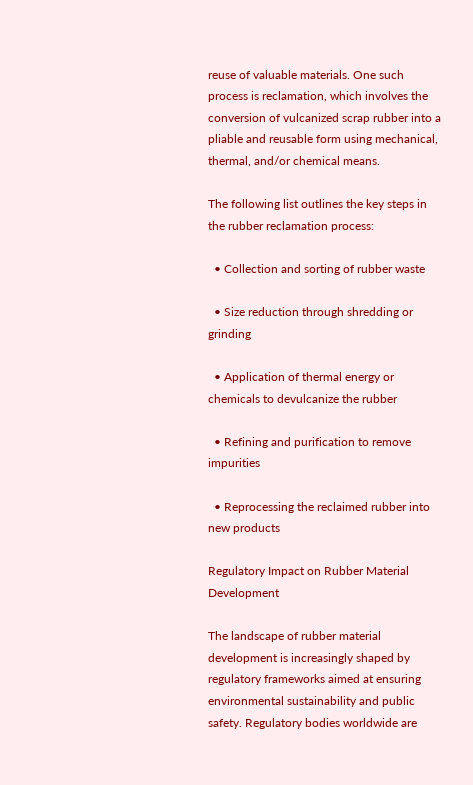reuse of valuable materials. One such process is reclamation, which involves the conversion of vulcanized scrap rubber into a pliable and reusable form using mechanical, thermal, and/or chemical means.

The following list outlines the key steps in the rubber reclamation process:

  • Collection and sorting of rubber waste

  • Size reduction through shredding or grinding

  • Application of thermal energy or chemicals to devulcanize the rubber

  • Refining and purification to remove impurities

  • Reprocessing the reclaimed rubber into new products

Regulatory Impact on Rubber Material Development

The landscape of rubber material development is increasingly shaped by regulatory frameworks aimed at ensuring environmental sustainability and public safety. Regulatory bodies worldwide are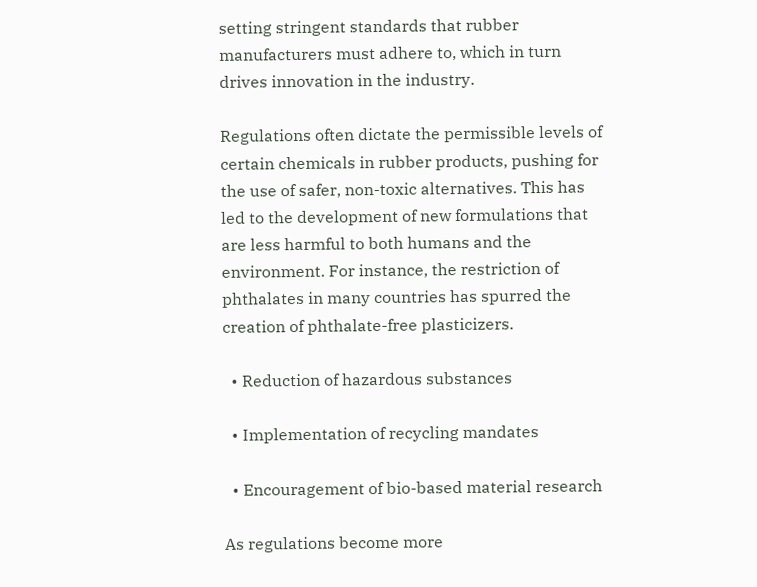setting stringent standards that rubber manufacturers must adhere to, which in turn drives innovation in the industry.

Regulations often dictate the permissible levels of certain chemicals in rubber products, pushing for the use of safer, non-toxic alternatives. This has led to the development of new formulations that are less harmful to both humans and the environment. For instance, the restriction of phthalates in many countries has spurred the creation of phthalate-free plasticizers.

  • Reduction of hazardous substances

  • Implementation of recycling mandates

  • Encouragement of bio-based material research

As regulations become more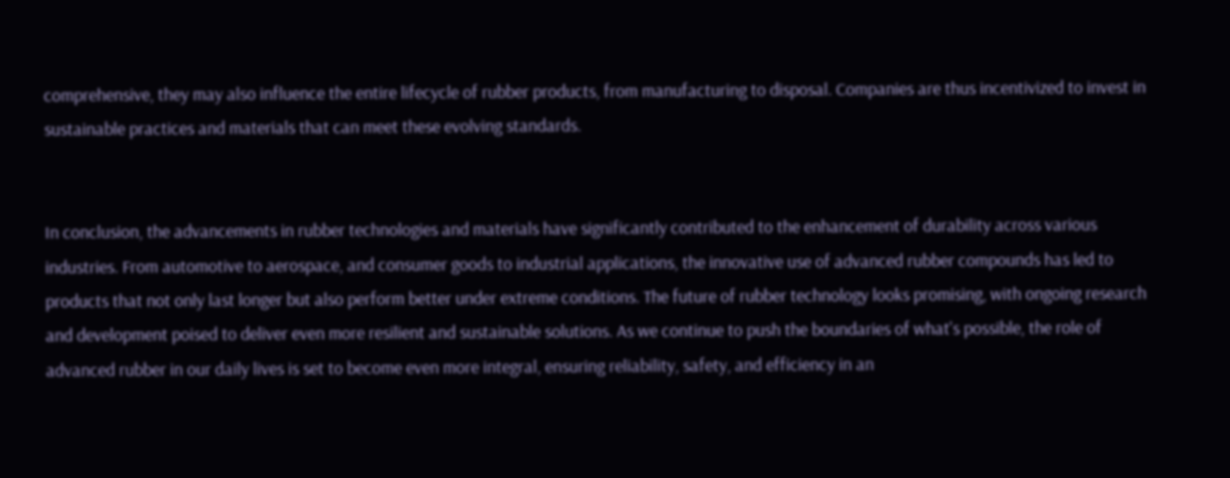comprehensive, they may also influence the entire lifecycle of rubber products, from manufacturing to disposal. Companies are thus incentivized to invest in sustainable practices and materials that can meet these evolving standards.


In conclusion, the advancements in rubber technologies and materials have significantly contributed to the enhancement of durability across various industries. From automotive to aerospace, and consumer goods to industrial applications, the innovative use of advanced rubber compounds has led to products that not only last longer but also perform better under extreme conditions. The future of rubber technology looks promising, with ongoing research and development poised to deliver even more resilient and sustainable solutions. As we continue to push the boundaries of what's possible, the role of advanced rubber in our daily lives is set to become even more integral, ensuring reliability, safety, and efficiency in an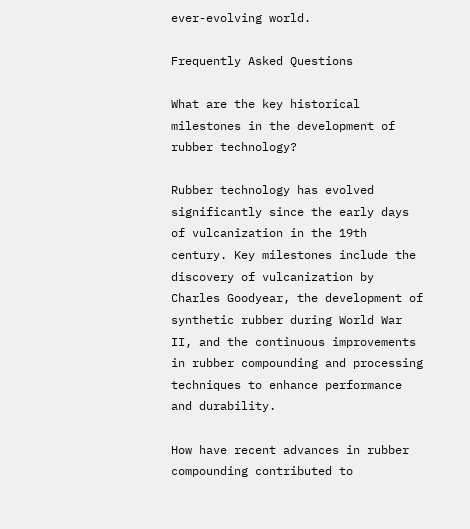ever-evolving world.

Frequently Asked Questions

What are the key historical milestones in the development of rubber technology?

Rubber technology has evolved significantly since the early days of vulcanization in the 19th century. Key milestones include the discovery of vulcanization by Charles Goodyear, the development of synthetic rubber during World War II, and the continuous improvements in rubber compounding and processing techniques to enhance performance and durability.

How have recent advances in rubber compounding contributed to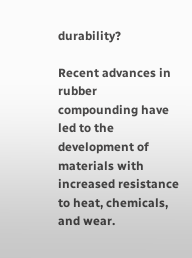durability?

Recent advances in rubber compounding have led to the development of materials with increased resistance to heat, chemicals, and wear.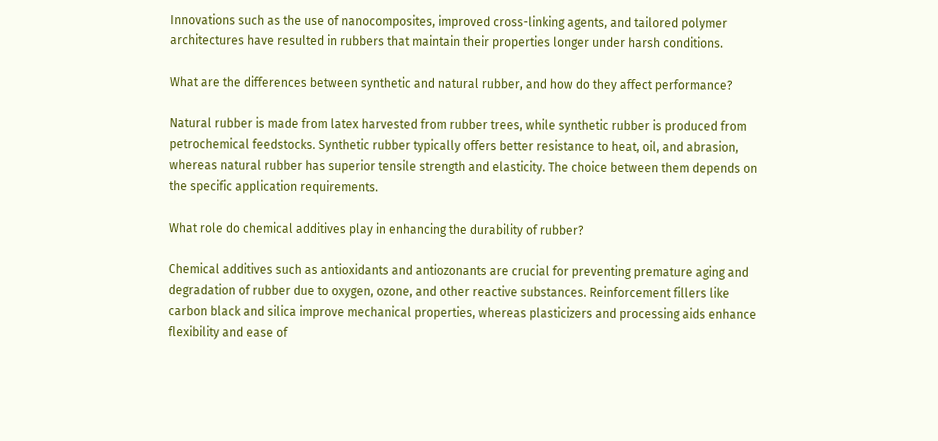Innovations such as the use of nanocomposites, improved cross-linking agents, and tailored polymer architectures have resulted in rubbers that maintain their properties longer under harsh conditions.

What are the differences between synthetic and natural rubber, and how do they affect performance?

Natural rubber is made from latex harvested from rubber trees, while synthetic rubber is produced from petrochemical feedstocks. Synthetic rubber typically offers better resistance to heat, oil, and abrasion, whereas natural rubber has superior tensile strength and elasticity. The choice between them depends on the specific application requirements.

What role do chemical additives play in enhancing the durability of rubber?

Chemical additives such as antioxidants and antiozonants are crucial for preventing premature aging and degradation of rubber due to oxygen, ozone, and other reactive substances. Reinforcement fillers like carbon black and silica improve mechanical properties, whereas plasticizers and processing aids enhance flexibility and ease of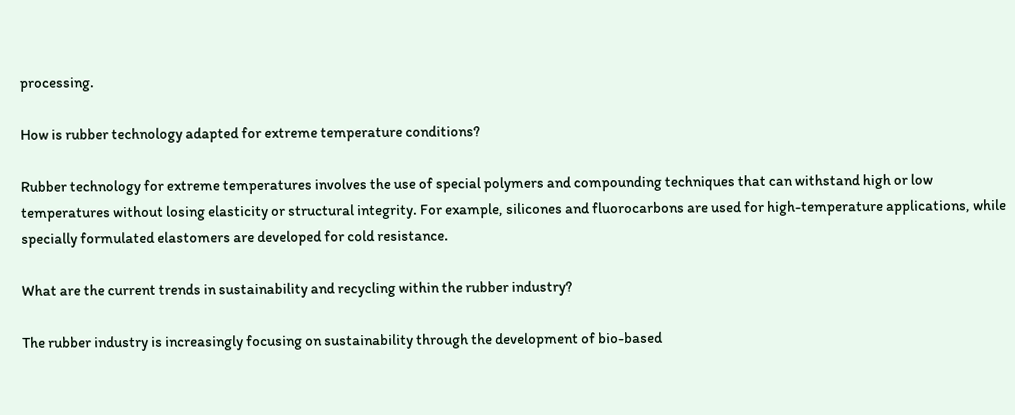processing.

How is rubber technology adapted for extreme temperature conditions?

Rubber technology for extreme temperatures involves the use of special polymers and compounding techniques that can withstand high or low temperatures without losing elasticity or structural integrity. For example, silicones and fluorocarbons are used for high-temperature applications, while specially formulated elastomers are developed for cold resistance.

What are the current trends in sustainability and recycling within the rubber industry?

The rubber industry is increasingly focusing on sustainability through the development of bio-based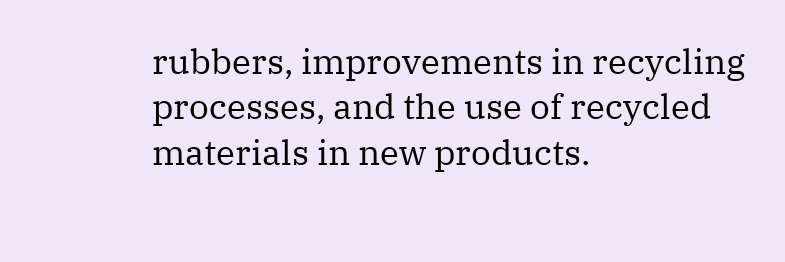rubbers, improvements in recycling processes, and the use of recycled materials in new products.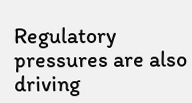Regulatory pressures are also driving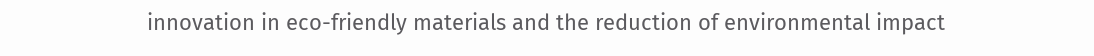innovation in eco-friendly materials and the reduction of environmental impact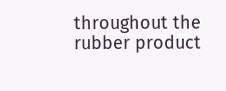throughout the rubber product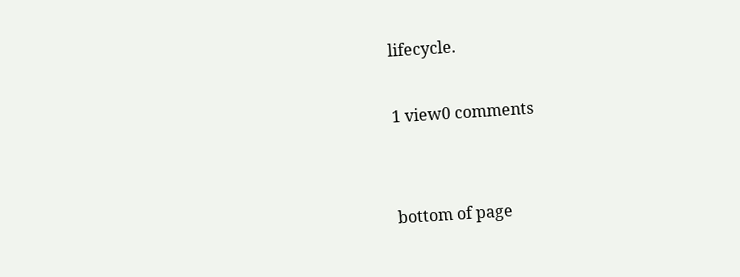lifecycle.

1 view0 comments


bottom of page